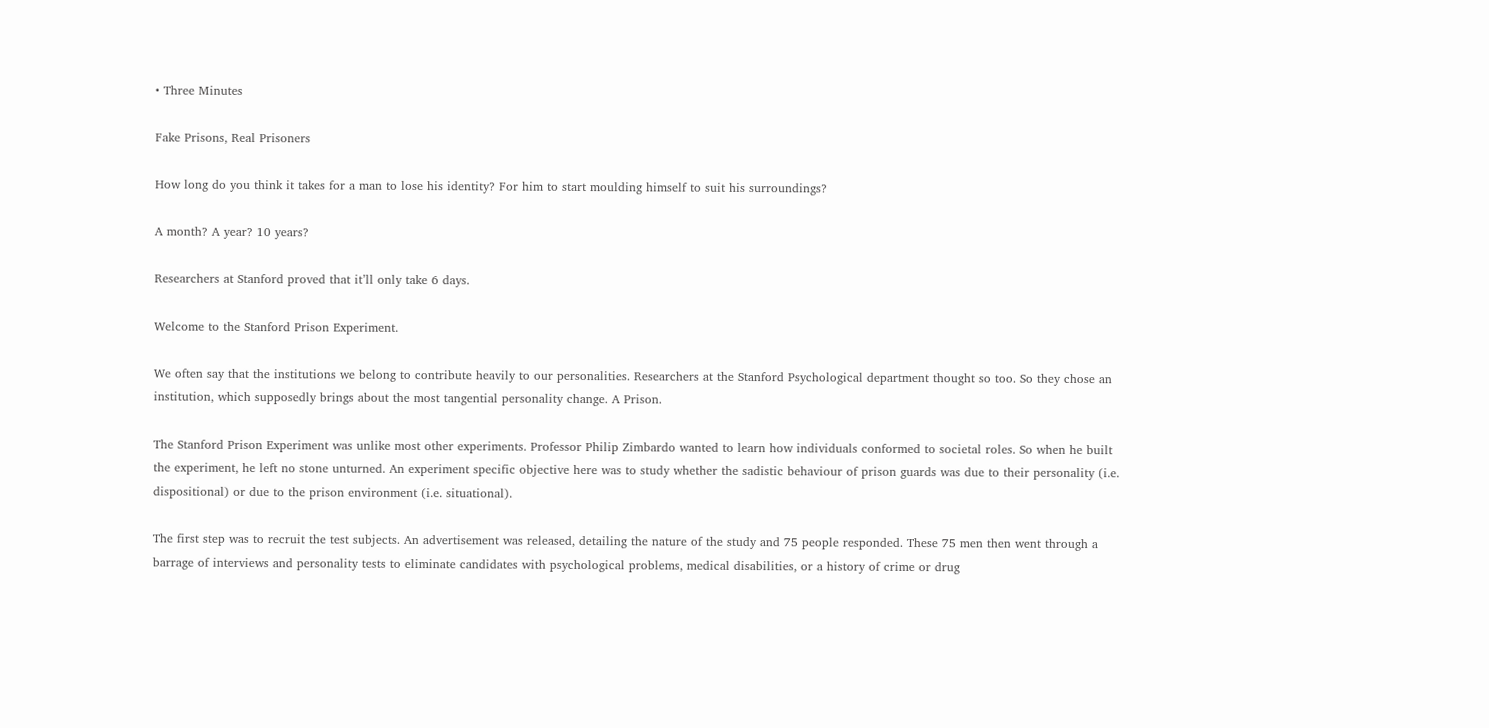• Three Minutes

Fake Prisons, Real Prisoners

How long do you think it takes for a man to lose his identity? For him to start moulding himself to suit his surroundings?

A month? A year? 10 years?

Researchers at Stanford proved that it’ll only take 6 days.

Welcome to the Stanford Prison Experiment.

We often say that the institutions we belong to contribute heavily to our personalities. Researchers at the Stanford Psychological department thought so too. So they chose an institution, which supposedly brings about the most tangential personality change. A Prison.

The Stanford Prison Experiment was unlike most other experiments. Professor Philip Zimbardo wanted to learn how individuals conformed to societal roles. So when he built the experiment, he left no stone unturned. An experiment specific objective here was to study whether the sadistic behaviour of prison guards was due to their personality (i.e. dispositional) or due to the prison environment (i.e. situational).

The first step was to recruit the test subjects. An advertisement was released, detailing the nature of the study and 75 people responded. These 75 men then went through a barrage of interviews and personality tests to eliminate candidates with psychological problems, medical disabilities, or a history of crime or drug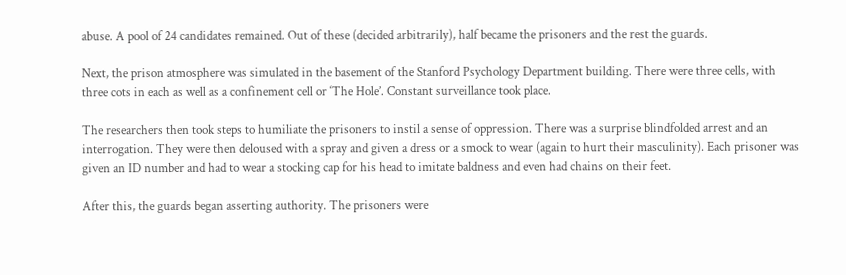abuse. A pool of 24 candidates remained. Out of these (decided arbitrarily), half became the prisoners and the rest the guards.

Next, the prison atmosphere was simulated in the basement of the Stanford Psychology Department building. There were three cells, with three cots in each as well as a confinement cell or ‘The Hole’. Constant surveillance took place.

The researchers then took steps to humiliate the prisoners to instil a sense of oppression. There was a surprise blindfolded arrest and an interrogation. They were then deloused with a spray and given a dress or a smock to wear (again to hurt their masculinity). Each prisoner was given an ID number and had to wear a stocking cap for his head to imitate baldness and even had chains on their feet.

After this, the guards began asserting authority. The prisoners were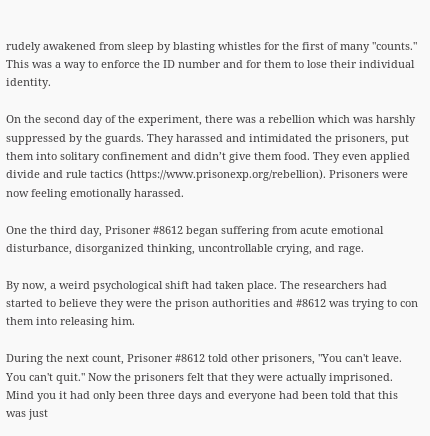rudely awakened from sleep by blasting whistles for the first of many "counts." This was a way to enforce the ID number and for them to lose their individual identity.

On the second day of the experiment, there was a rebellion which was harshly suppressed by the guards. They harassed and intimidated the prisoners, put them into solitary confinement and didn’t give them food. They even applied divide and rule tactics (https://www.prisonexp.org/rebellion). Prisoners were now feeling emotionally harassed.

One the third day, Prisoner #8612 began suffering from acute emotional disturbance, disorganized thinking, uncontrollable crying, and rage.

By now, a weird psychological shift had taken place. The researchers had started to believe they were the prison authorities and #8612 was trying to con them into releasing him.

During the next count, Prisoner #8612 told other prisoners, "You can't leave. You can't quit." Now the prisoners felt that they were actually imprisoned. Mind you it had only been three days and everyone had been told that this was just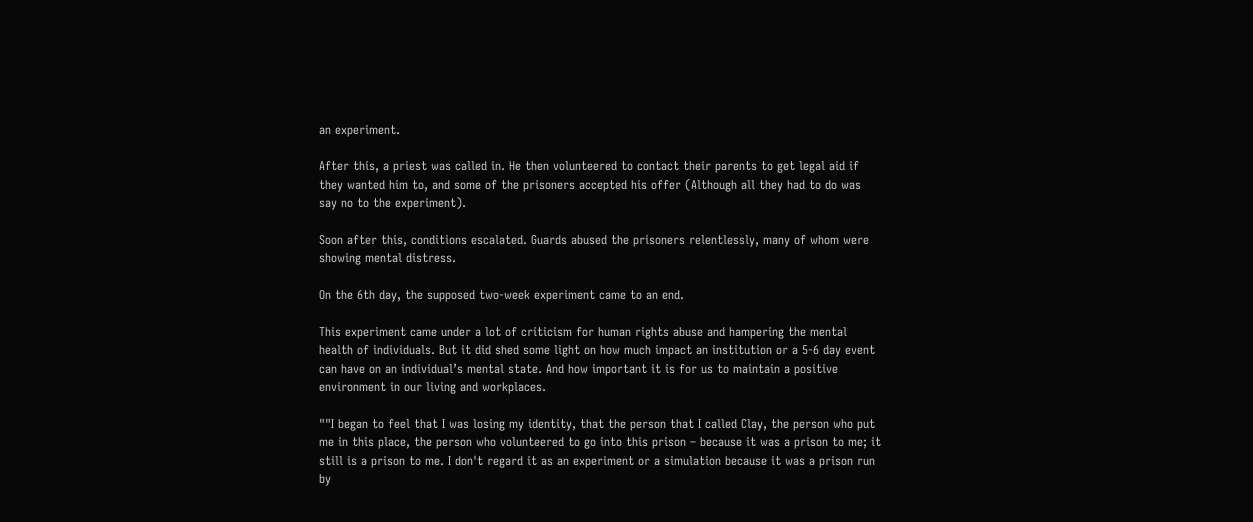an experiment.

After this, a priest was called in. He then volunteered to contact their parents to get legal aid if they wanted him to, and some of the prisoners accepted his offer (Although all they had to do was say no to the experiment).

Soon after this, conditions escalated. Guards abused the prisoners relentlessly, many of whom were showing mental distress.

On the 6th day, the supposed two-week experiment came to an end.

This experiment came under a lot of criticism for human rights abuse and hampering the mental health of individuals. But it did shed some light on how much impact an institution or a 5-6 day event can have on an individual’s mental state. And how important it is for us to maintain a positive environment in our living and workplaces.

""I began to feel that I was losing my identity, that the person that I called Clay, the person who put me in this place, the person who volunteered to go into this prison – because it was a prison to me; it still is a prison to me. I don't regard it as an experiment or a simulation because it was a prison run by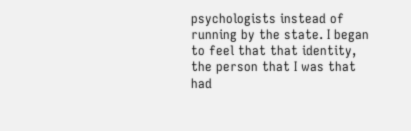psychologists instead of running by the state. I began to feel that that identity, the person that I was that had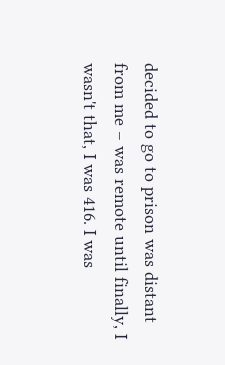decided to go to prison was distant from me – was remote until finally, I wasn't that, I was 416. I was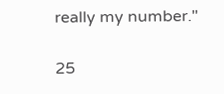really my number."

25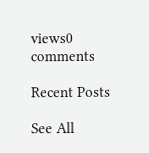views0 comments

Recent Posts

See All